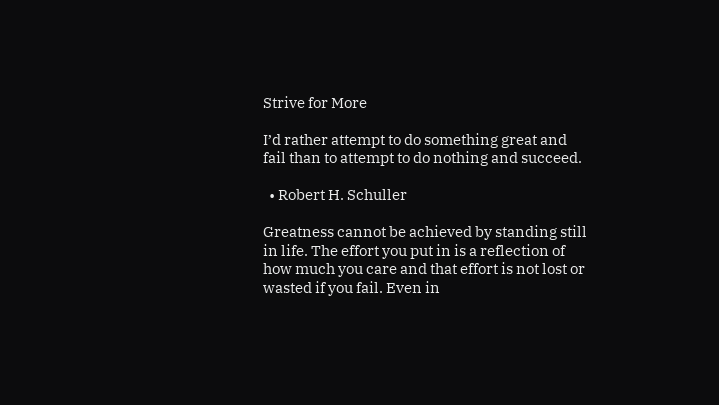Strive for More

I’d rather attempt to do something great and fail than to attempt to do nothing and succeed.

  • Robert H. Schuller

Greatness cannot be achieved by standing still in life. The effort you put in is a reflection of how much you care and that effort is not lost or wasted if you fail. Even in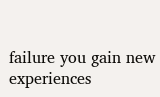failure you gain new experiences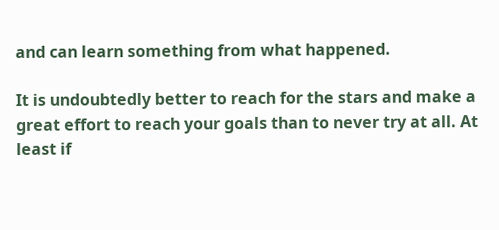and can learn something from what happened.

It is undoubtedly better to reach for the stars and make a great effort to reach your goals than to never try at all. At least if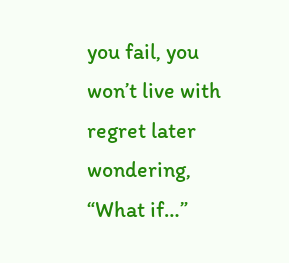you fail, you won’t live with regret later wondering, “What if…”